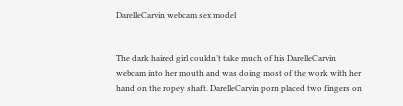DarelleCarvin webcam sex model


The dark haired girl couldn’t take much of his DarelleCarvin webcam into her mouth and was doing most of the work with her hand on the ropey shaft. DarelleCarvin porn placed two fingers on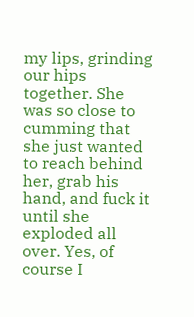my lips, grinding our hips together. She was so close to cumming that she just wanted to reach behind her, grab his hand, and fuck it until she exploded all over. Yes, of course I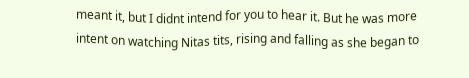meant it, but I didnt intend for you to hear it. But he was more intent on watching Nitas tits, rising and falling as she began to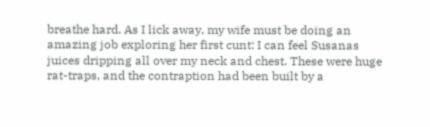breathe hard. As I lick away, my wife must be doing an amazing job exploring her first cunt: I can feel Susanas juices dripping all over my neck and chest. These were huge rat-traps, and the contraption had been built by a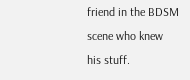friend in the BDSM scene who knew his stuff.